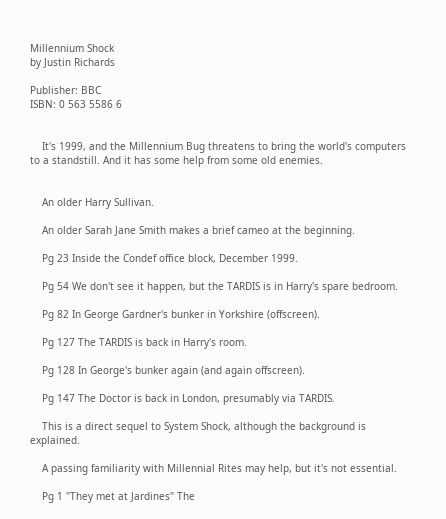Millennium Shock
by Justin Richards

Publisher: BBC
ISBN: 0 563 5586 6


    It's 1999, and the Millennium Bug threatens to bring the world's computers to a standstill. And it has some help from some old enemies.


    An older Harry Sullivan.

    An older Sarah Jane Smith makes a brief cameo at the beginning.

    Pg 23 Inside the Condef office block, December 1999.

    Pg 54 We don't see it happen, but the TARDIS is in Harry's spare bedroom.

    Pg 82 In George Gardner's bunker in Yorkshire (offscreen).

    Pg 127 The TARDIS is back in Harry's room.

    Pg 128 In George's bunker again (and again offscreen).

    Pg 147 The Doctor is back in London, presumably via TARDIS.

    This is a direct sequel to System Shock, although the background is explained.

    A passing familiarity with Millennial Rites may help, but it's not essential.

    Pg 1 "They met at Jardines" The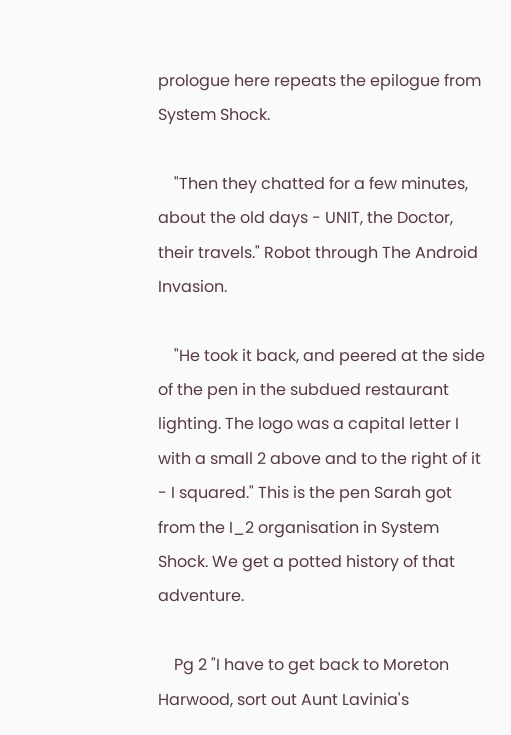prologue here repeats the epilogue from System Shock.

    "Then they chatted for a few minutes, about the old days - UNIT, the Doctor, their travels." Robot through The Android Invasion.

    "He took it back, and peered at the side of the pen in the subdued restaurant lighting. The logo was a capital letter I with a small 2 above and to the right of it - I squared." This is the pen Sarah got from the I_2 organisation in System Shock. We get a potted history of that adventure.

    Pg 2 "I have to get back to Moreton Harwood, sort out Aunt Lavinia's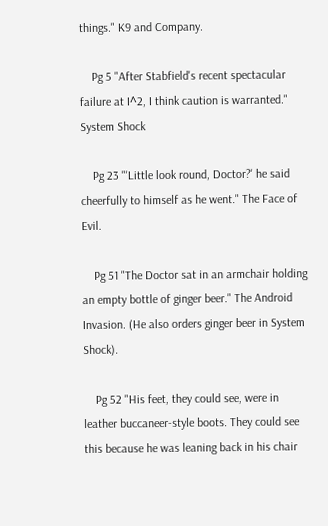things." K9 and Company.

    Pg 5 "After Stabfield's recent spectacular failure at I^2, I think caution is warranted." System Shock

    Pg 23 "'Little look round, Doctor?' he said cheerfully to himself as he went." The Face of Evil.

    Pg 51 "The Doctor sat in an armchair holding an empty bottle of ginger beer." The Android Invasion. (He also orders ginger beer in System Shock).

    Pg 52 "His feet, they could see, were in leather buccaneer-style boots. They could see this because he was leaning back in his chair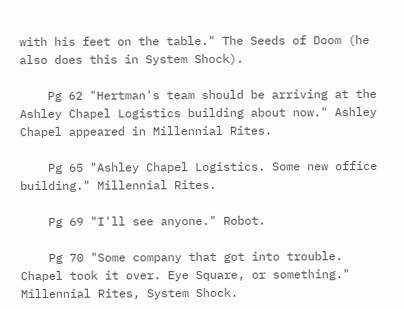with his feet on the table." The Seeds of Doom (he also does this in System Shock).

    Pg 62 "Hertman's team should be arriving at the Ashley Chapel Logistics building about now." Ashley Chapel appeared in Millennial Rites.

    Pg 65 "Ashley Chapel Logistics. Some new office building." Millennial Rites.

    Pg 69 "I'll see anyone." Robot.

    Pg 70 "Some company that got into trouble. Chapel took it over. Eye Square, or something." Millennial Rites, System Shock.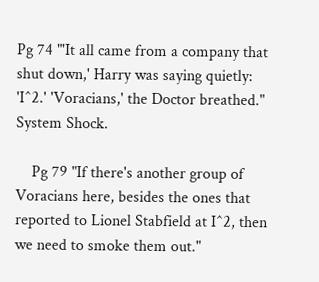Pg 74 "'It all came from a company that shut down,' Harry was saying quietly: 'I^2.' 'Voracians,' the Doctor breathed." System Shock.

    Pg 79 "If there's another group of Voracians here, besides the ones that reported to Lionel Stabfield at I^2, then we need to smoke them out."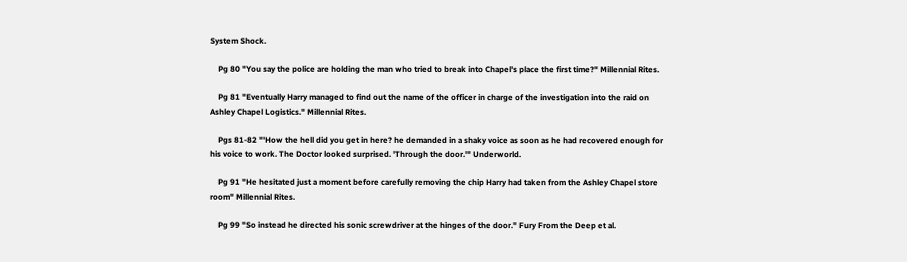System Shock.

    Pg 80 "You say the police are holding the man who tried to break into Chapel's place the first time?" Millennial Rites.

    Pg 81 "Eventually Harry managed to find out the name of the officer in charge of the investigation into the raid on Ashley Chapel Logistics." Millennial Rites.

    Pgs 81-82 "'How the hell did you get in here? he demanded in a shaky voice as soon as he had recovered enough for his voice to work. The Doctor looked surprised. 'Through the door.'" Underworld.

    Pg 91 "He hesitated just a moment before carefully removing the chip Harry had taken from the Ashley Chapel store room" Millennial Rites.

    Pg 99 "So instead he directed his sonic screwdriver at the hinges of the door." Fury From the Deep et al.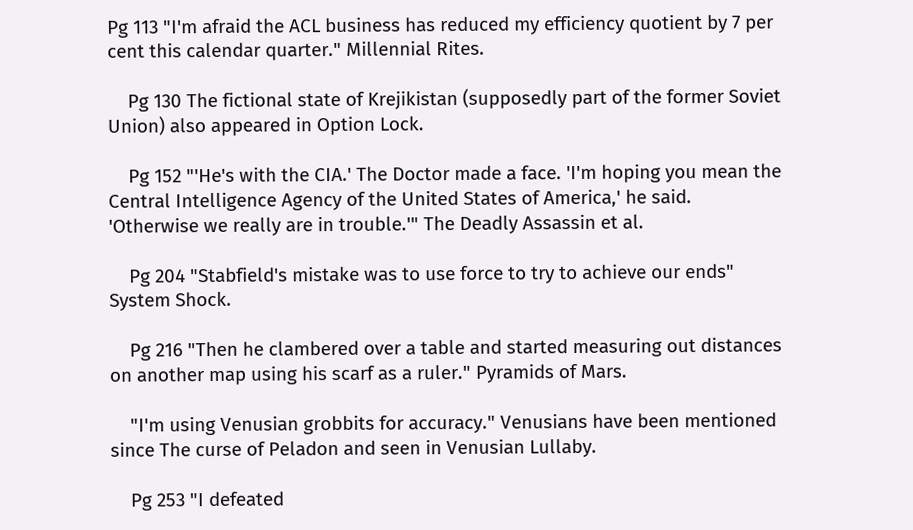Pg 113 "I'm afraid the ACL business has reduced my efficiency quotient by 7 per cent this calendar quarter." Millennial Rites.

    Pg 130 The fictional state of Krejikistan (supposedly part of the former Soviet Union) also appeared in Option Lock.

    Pg 152 "'He's with the CIA.' The Doctor made a face. 'I'm hoping you mean the Central Intelligence Agency of the United States of America,' he said. 'Otherwise we really are in trouble.'" The Deadly Assassin et al.

    Pg 204 "Stabfield's mistake was to use force to try to achieve our ends" System Shock.

    Pg 216 "Then he clambered over a table and started measuring out distances on another map using his scarf as a ruler." Pyramids of Mars.

    "I'm using Venusian grobbits for accuracy." Venusians have been mentioned since The curse of Peladon and seen in Venusian Lullaby.

    Pg 253 "I defeated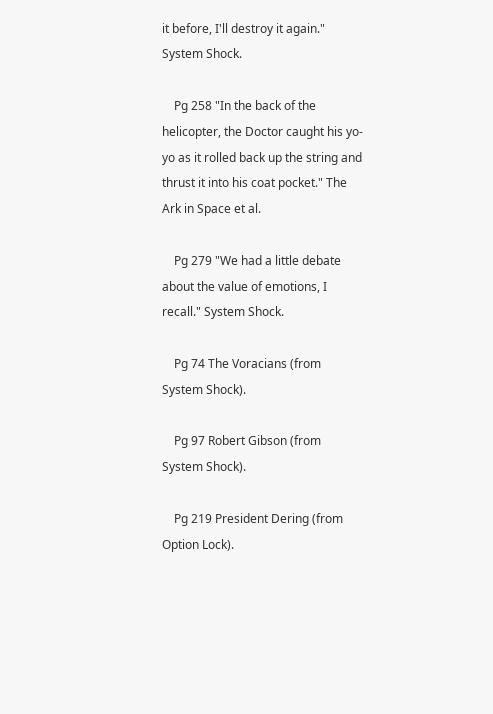it before, I'll destroy it again." System Shock.

    Pg 258 "In the back of the helicopter, the Doctor caught his yo-yo as it rolled back up the string and thrust it into his coat pocket." The Ark in Space et al.

    Pg 279 "We had a little debate about the value of emotions, I recall." System Shock.

    Pg 74 The Voracians (from System Shock).

    Pg 97 Robert Gibson (from System Shock).

    Pg 219 President Dering (from Option Lock).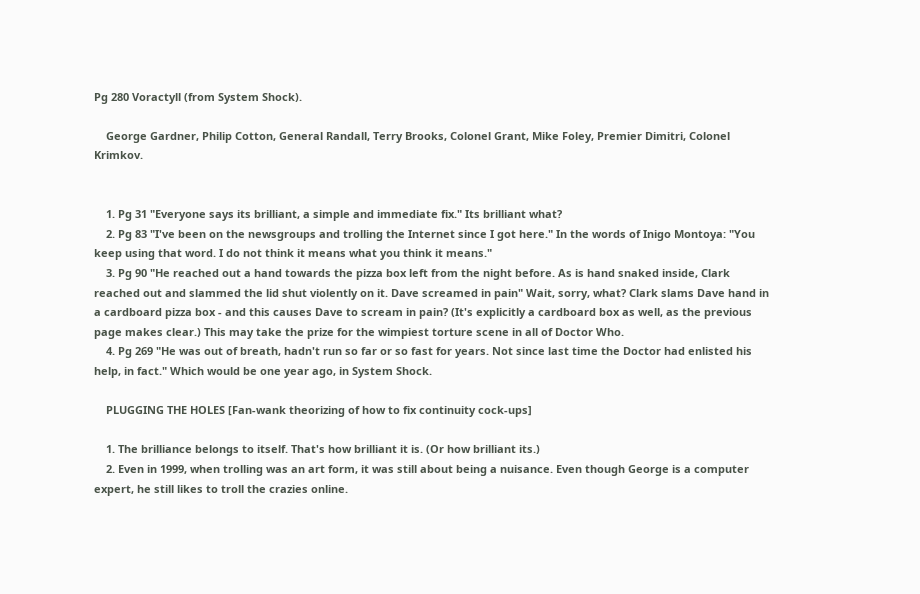Pg 280 Voractyll (from System Shock).

    George Gardner, Philip Cotton, General Randall, Terry Brooks, Colonel Grant, Mike Foley, Premier Dimitri, Colonel Krimkov.


    1. Pg 31 "Everyone says its brilliant, a simple and immediate fix." Its brilliant what?
    2. Pg 83 "I've been on the newsgroups and trolling the Internet since I got here." In the words of Inigo Montoya: "You keep using that word. I do not think it means what you think it means."
    3. Pg 90 "He reached out a hand towards the pizza box left from the night before. As is hand snaked inside, Clark reached out and slammed the lid shut violently on it. Dave screamed in pain" Wait, sorry, what? Clark slams Dave hand in a cardboard pizza box - and this causes Dave to scream in pain? (It's explicitly a cardboard box as well, as the previous page makes clear.) This may take the prize for the wimpiest torture scene in all of Doctor Who.
    4. Pg 269 "He was out of breath, hadn't run so far or so fast for years. Not since last time the Doctor had enlisted his help, in fact." Which would be one year ago, in System Shock.

    PLUGGING THE HOLES [Fan-wank theorizing of how to fix continuity cock-ups]

    1. The brilliance belongs to itself. That's how brilliant it is. (Or how brilliant its.)
    2. Even in 1999, when trolling was an art form, it was still about being a nuisance. Even though George is a computer expert, he still likes to troll the crazies online.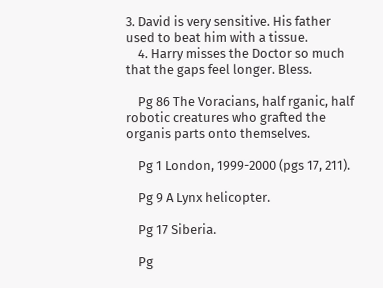3. David is very sensitive. His father used to beat him with a tissue.
    4. Harry misses the Doctor so much that the gaps feel longer. Bless.

    Pg 86 The Voracians, half rganic, half robotic creatures who grafted the organis parts onto themselves.

    Pg 1 London, 1999-2000 (pgs 17, 211).

    Pg 9 A Lynx helicopter.

    Pg 17 Siberia.

    Pg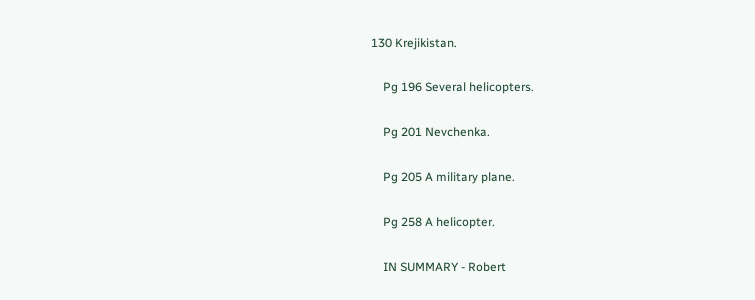130 Krejikistan.

    Pg 196 Several helicopters.

    Pg 201 Nevchenka.

    Pg 205 A military plane.

    Pg 258 A helicopter.

    IN SUMMARY - Robert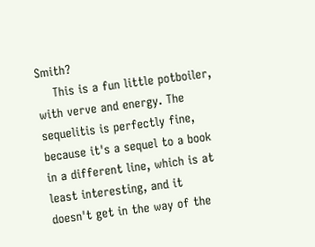Smith?
    This is a fun little potboiler, with verve and energy. The sequelitis is perfectly fine, because it's a sequel to a book in a different line, which is at least interesting, and it doesn't get in the way of the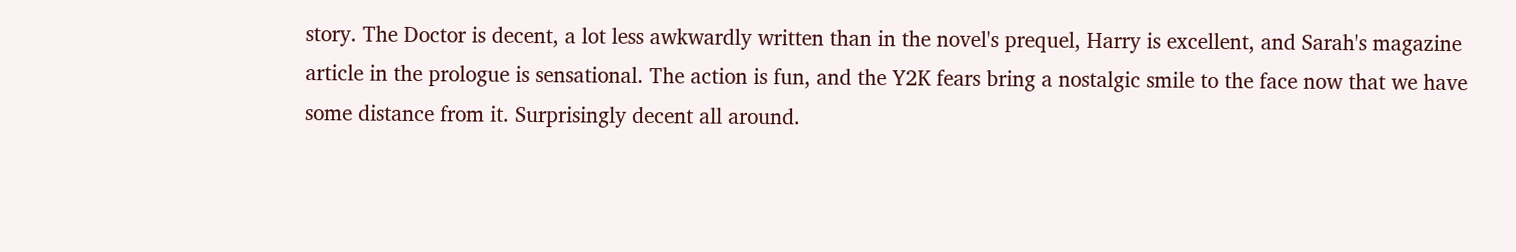story. The Doctor is decent, a lot less awkwardly written than in the novel's prequel, Harry is excellent, and Sarah's magazine article in the prologue is sensational. The action is fun, and the Y2K fears bring a nostalgic smile to the face now that we have some distance from it. Surprisingly decent all around.